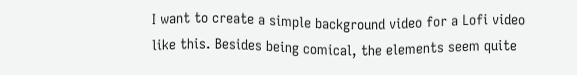I want to create a simple background video for a Lofi video like this. Besides being comical, the elements seem quite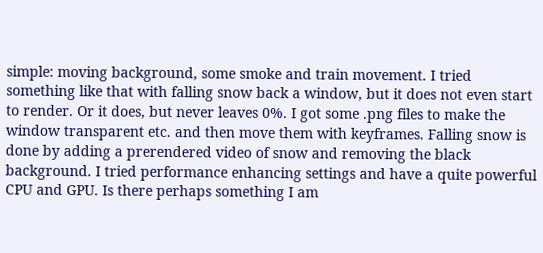simple: moving background, some smoke and train movement. I tried something like that with falling snow back a window, but it does not even start to render. Or it does, but never leaves 0%. I got some .png files to make the window transparent etc. and then move them with keyframes. Falling snow is done by adding a prerendered video of snow and removing the black background. I tried performance enhancing settings and have a quite powerful CPU and GPU. Is there perhaps something I am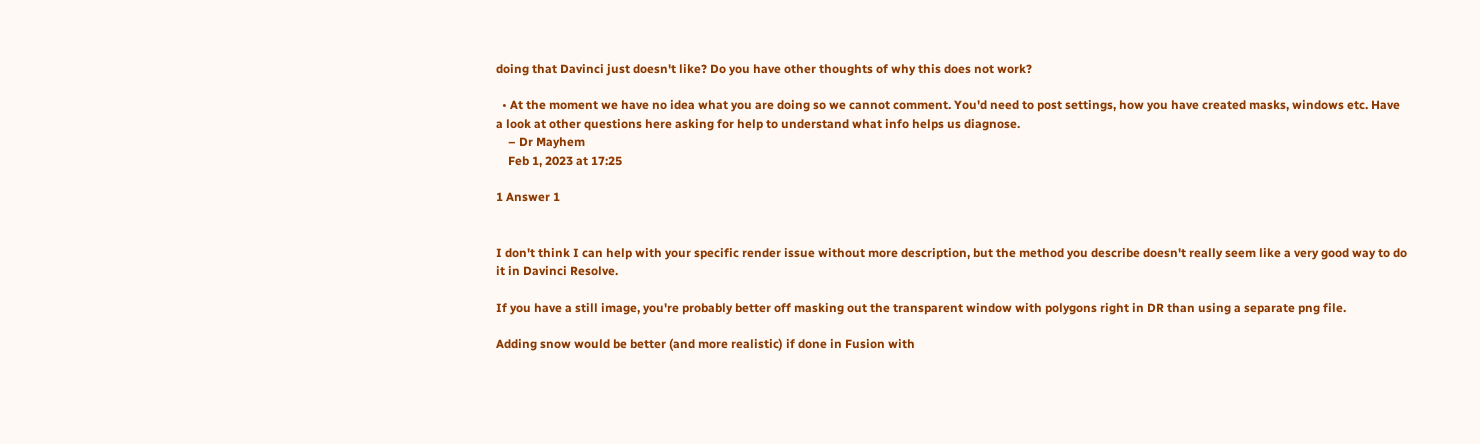doing that Davinci just doesn't like? Do you have other thoughts of why this does not work?

  • At the moment we have no idea what you are doing so we cannot comment. You'd need to post settings, how you have created masks, windows etc. Have a look at other questions here asking for help to understand what info helps us diagnose.
    – Dr Mayhem
    Feb 1, 2023 at 17:25

1 Answer 1


I don't think I can help with your specific render issue without more description, but the method you describe doesn't really seem like a very good way to do it in Davinci Resolve.

If you have a still image, you're probably better off masking out the transparent window with polygons right in DR than using a separate png file.

Adding snow would be better (and more realistic) if done in Fusion with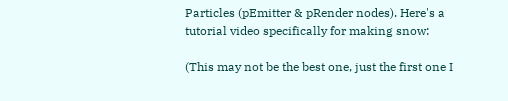Particles (pEmitter & pRender nodes). Here's a tutorial video specifically for making snow:

(This may not be the best one, just the first one I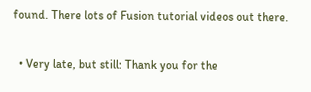found. There lots of Fusion tutorial videos out there.

  • Very late, but still: Thank you for the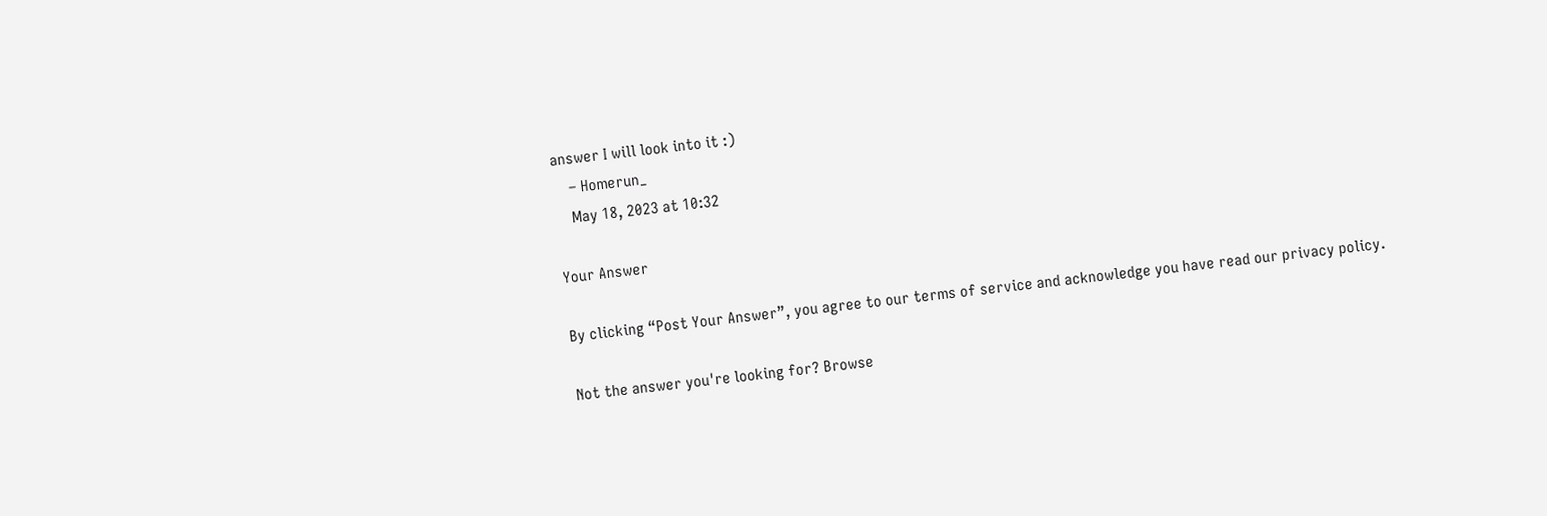answer I will look into it :)
    – Homerun_
    May 18, 2023 at 10:32

Your Answer

By clicking “Post Your Answer”, you agree to our terms of service and acknowledge you have read our privacy policy.

Not the answer you're looking for? Browse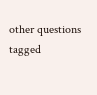other questions tagged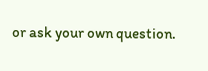or ask your own question.